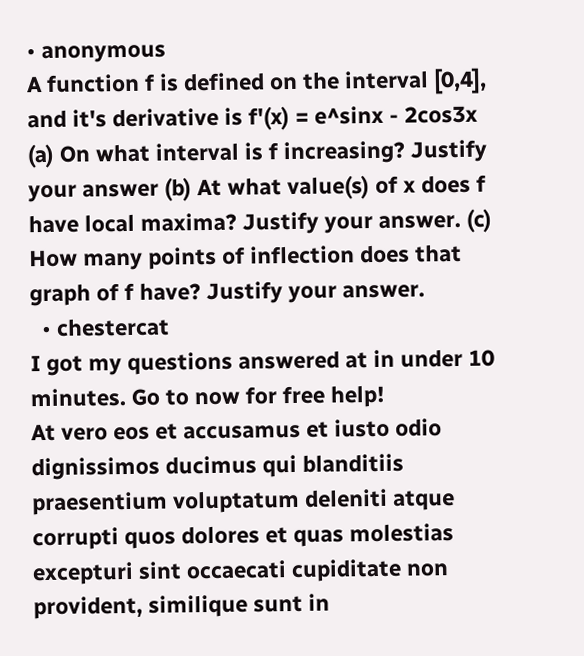• anonymous
A function f is defined on the interval [0,4], and it's derivative is f'(x) = e^sinx - 2cos3x (a) On what interval is f increasing? Justify your answer (b) At what value(s) of x does f have local maxima? Justify your answer. (c) How many points of inflection does that graph of f have? Justify your answer.
  • chestercat
I got my questions answered at in under 10 minutes. Go to now for free help!
At vero eos et accusamus et iusto odio dignissimos ducimus qui blanditiis praesentium voluptatum deleniti atque corrupti quos dolores et quas molestias excepturi sint occaecati cupiditate non provident, similique sunt in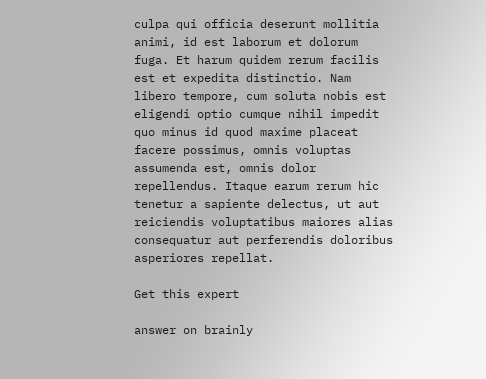culpa qui officia deserunt mollitia animi, id est laborum et dolorum fuga. Et harum quidem rerum facilis est et expedita distinctio. Nam libero tempore, cum soluta nobis est eligendi optio cumque nihil impedit quo minus id quod maxime placeat facere possimus, omnis voluptas assumenda est, omnis dolor repellendus. Itaque earum rerum hic tenetur a sapiente delectus, ut aut reiciendis voluptatibus maiores alias consequatur aut perferendis doloribus asperiores repellat.

Get this expert

answer on brainly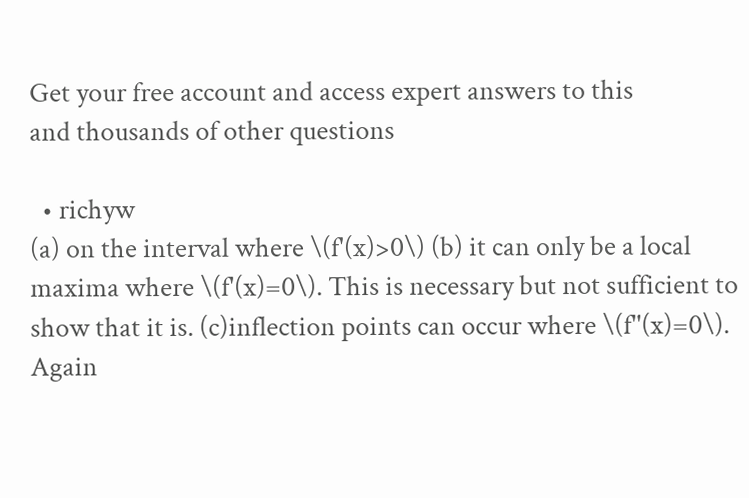Get your free account and access expert answers to this
and thousands of other questions

  • richyw
(a) on the interval where \(f'(x)>0\) (b) it can only be a local maxima where \(f'(x)=0\). This is necessary but not sufficient to show that it is. (c)inflection points can occur where \(f''(x)=0\). Again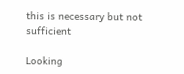this is necessary but not sufficient

Looking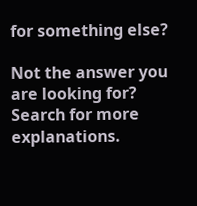for something else?

Not the answer you are looking for? Search for more explanations.